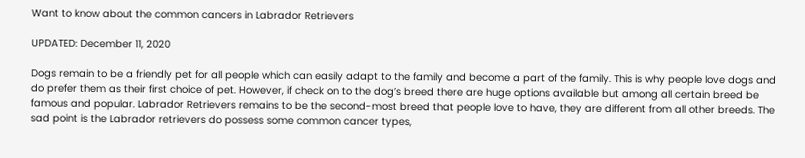Want to know about the common cancers in Labrador Retrievers

UPDATED: December 11, 2020

Dogs remain to be a friendly pet for all people which can easily adapt to the family and become a part of the family. This is why people love dogs and do prefer them as their first choice of pet. However, if check on to the dog’s breed there are huge options available but among all certain breed be famous and popular. Labrador Retrievers remains to be the second-most breed that people love to have, they are different from all other breeds. The sad point is the Labrador retrievers do possess some common cancer types,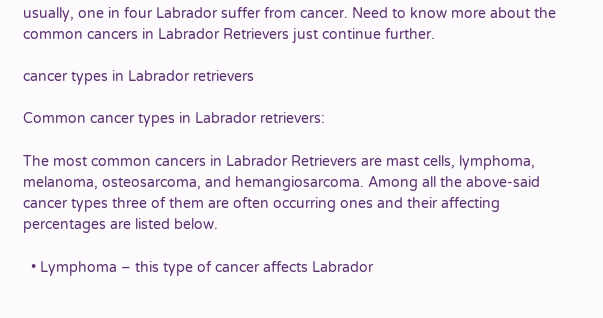usually, one in four Labrador suffer from cancer. Need to know more about the common cancers in Labrador Retrievers just continue further.

cancer types in Labrador retrievers

Common cancer types in Labrador retrievers:

The most common cancers in Labrador Retrievers are mast cells, lymphoma, melanoma, osteosarcoma, and hemangiosarcoma. Among all the above-said cancer types three of them are often occurring ones and their affecting percentages are listed below.

  • Lymphoma – this type of cancer affects Labrador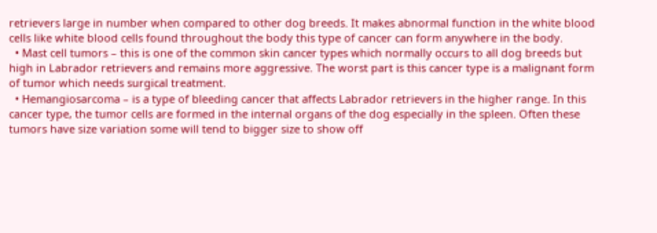retrievers large in number when compared to other dog breeds. It makes abnormal function in the white blood cells like white blood cells found throughout the body this type of cancer can form anywhere in the body.
  • Mast cell tumors – this is one of the common skin cancer types which normally occurs to all dog breeds but high in Labrador retrievers and remains more aggressive. The worst part is this cancer type is a malignant form of tumor which needs surgical treatment.
  • Hemangiosarcoma – is a type of bleeding cancer that affects Labrador retrievers in the higher range. In this cancer type, the tumor cells are formed in the internal organs of the dog especially in the spleen. Often these tumors have size variation some will tend to bigger size to show off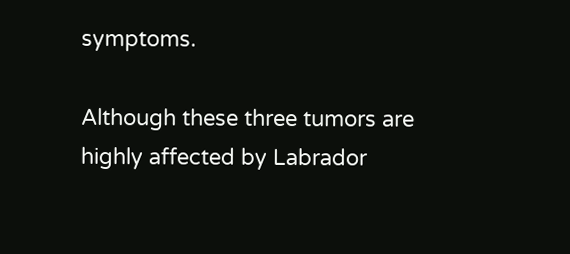symptoms.

Although these three tumors are highly affected by Labrador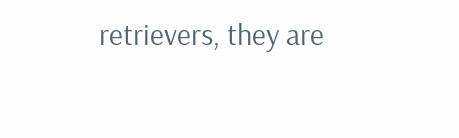retrievers, they are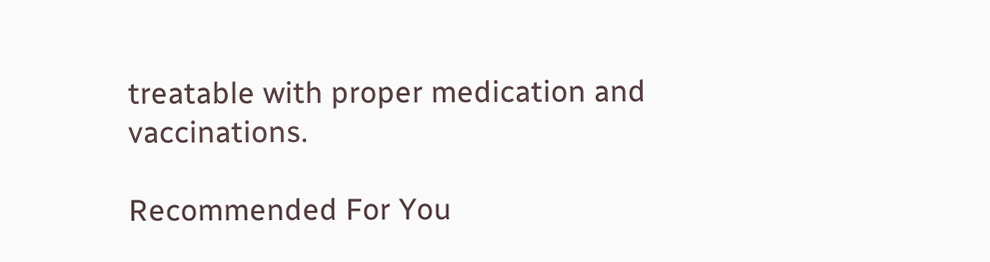treatable with proper medication and vaccinations.

Recommended For You